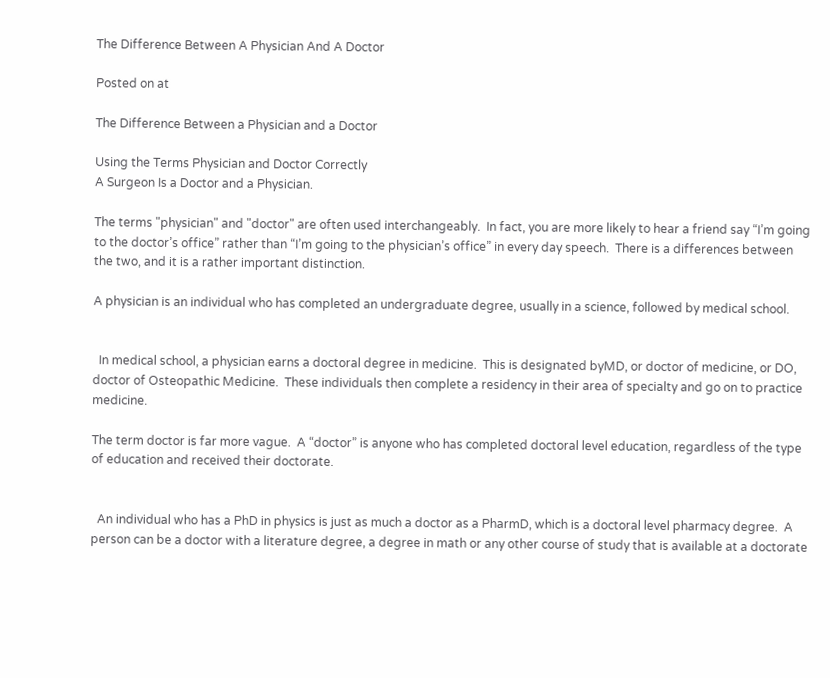The Difference Between A Physician And A Doctor

Posted on at

The Difference Between a Physician and a Doctor

Using the Terms Physician and Doctor Correctly
A Surgeon Is a Doctor and a Physician.

The terms "physician" and "doctor" are often used interchangeably.  In fact, you are more likely to hear a friend say “I’m going to the doctor’s office” rather than “I’m going to the physician’s office” in every day speech.  There is a differences between the two, and it is a rather important distinction.

A physician is an individual who has completed an undergraduate degree, usually in a science, followed by medical school.


  In medical school, a physician earns a doctoral degree in medicine.  This is designated byMD, or doctor of medicine, or DO, doctor of Osteopathic Medicine.  These individuals then complete a residency in their area of specialty and go on to practice medicine.

The term doctor is far more vague.  A “doctor” is anyone who has completed doctoral level education, regardless of the type of education and received their doctorate.


  An individual who has a PhD in physics is just as much a doctor as a PharmD, which is a doctoral level pharmacy degree.  A person can be a doctor with a literature degree, a degree in math or any other course of study that is available at a doctorate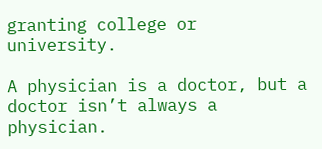granting college or university.

A physician is a doctor, but a doctor isn’t always a physician.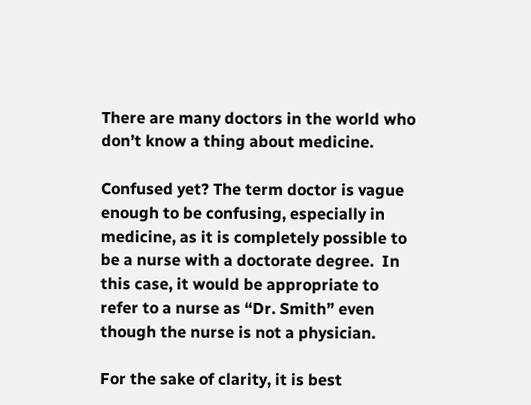There are many doctors in the world who don’t know a thing about medicine.

Confused yet? The term doctor is vague enough to be confusing, especially in medicine, as it is completely possible to be a nurse with a doctorate degree.  In this case, it would be appropriate to refer to a nurse as “Dr. Smith” even though the nurse is not a physician.

For the sake of clarity, it is best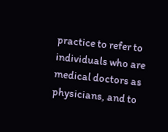practice to refer to individuals who are medical doctors as physicians, and to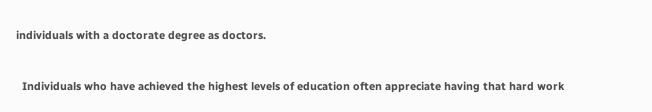individuals with a doctorate degree as doctors.


  Individuals who have achieved the highest levels of education often appreciate having that hard work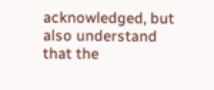acknowledged, but also understand that the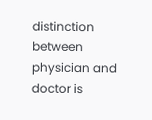distinction between physician and doctor is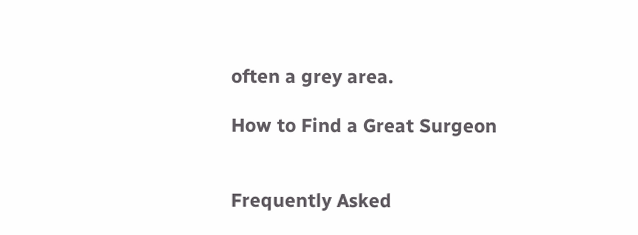often a grey area.

How to Find a Great Surgeon


Frequently Asked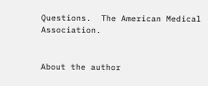Questions.  The American Medical Association.


About the author